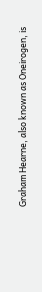Graham Hearne, also known as Oneirogen, is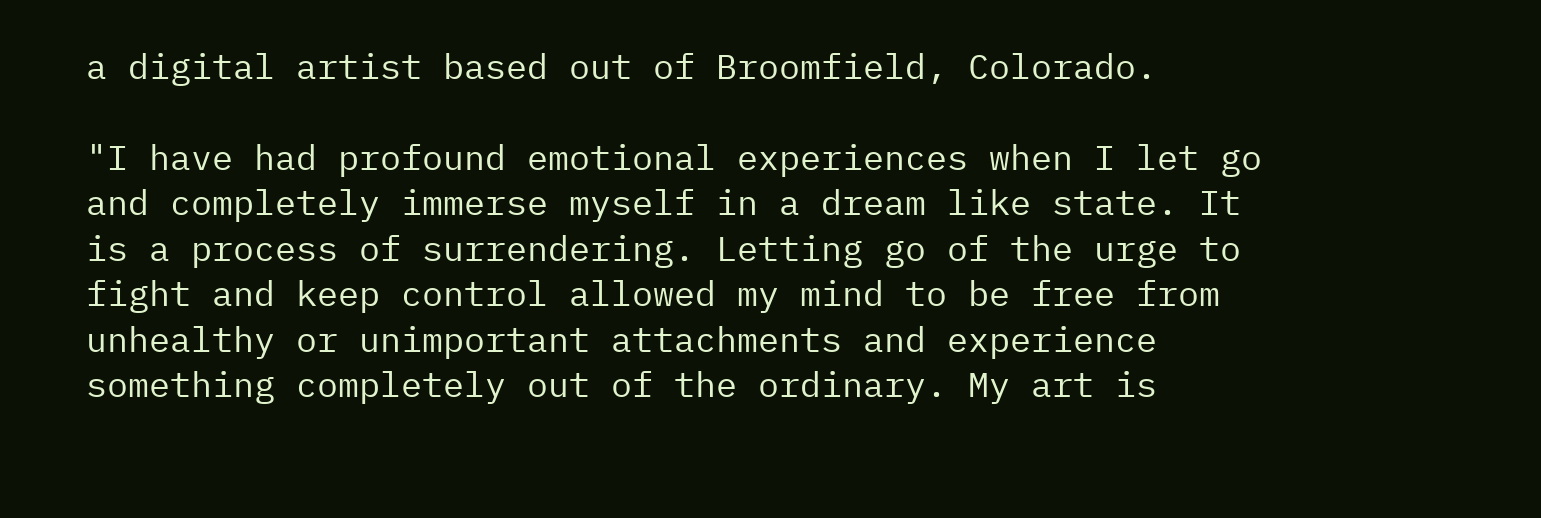a digital artist based out of Broomfield, Colorado.

"I have had profound emotional experiences when I let go and completely immerse myself in a dream like state. It is a process of surrendering. Letting go of the urge to fight and keep control allowed my mind to be free from unhealthy or unimportant attachments and experience something completely out of the ordinary. My art is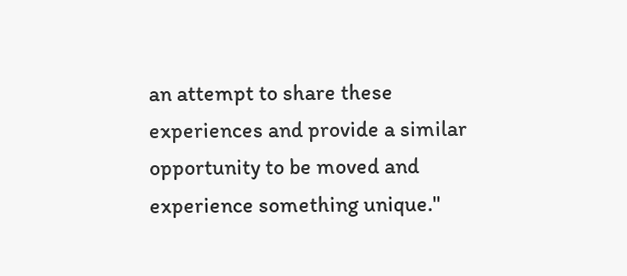an attempt to share these experiences and provide a similar opportunity to be moved and experience something unique."